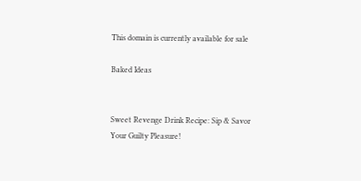This domain is currently available for sale

Baked Ideas


Sweet Revenge Drink Recipe: Sip & Savor Your Guilty Pleasure!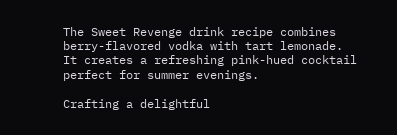The Sweet Revenge drink recipe combines berry-flavored vodka with tart lemonade. It creates a refreshing pink-hued cocktail perfect for summer evenings.

Crafting a delightful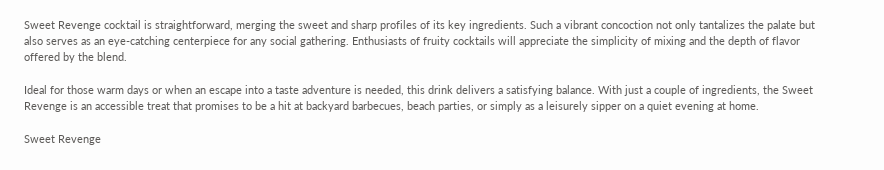Sweet Revenge cocktail is straightforward, merging the sweet and sharp profiles of its key ingredients. Such a vibrant concoction not only tantalizes the palate but also serves as an eye-catching centerpiece for any social gathering. Enthusiasts of fruity cocktails will appreciate the simplicity of mixing and the depth of flavor offered by the blend.

Ideal for those warm days or when an escape into a taste adventure is needed, this drink delivers a satisfying balance. With just a couple of ingredients, the Sweet Revenge is an accessible treat that promises to be a hit at backyard barbecues, beach parties, or simply as a leisurely sipper on a quiet evening at home.

Sweet Revenge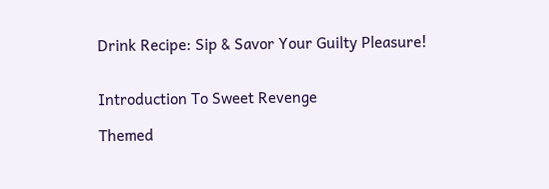Drink Recipe: Sip & Savor Your Guilty Pleasure!


Introduction To Sweet Revenge

Themed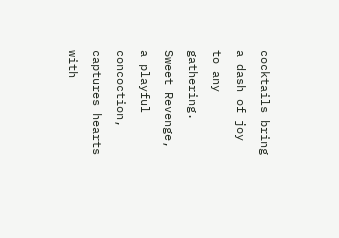cocktails bring a dash of joy to any gathering. Sweet Revenge, a playful concoction, captures hearts with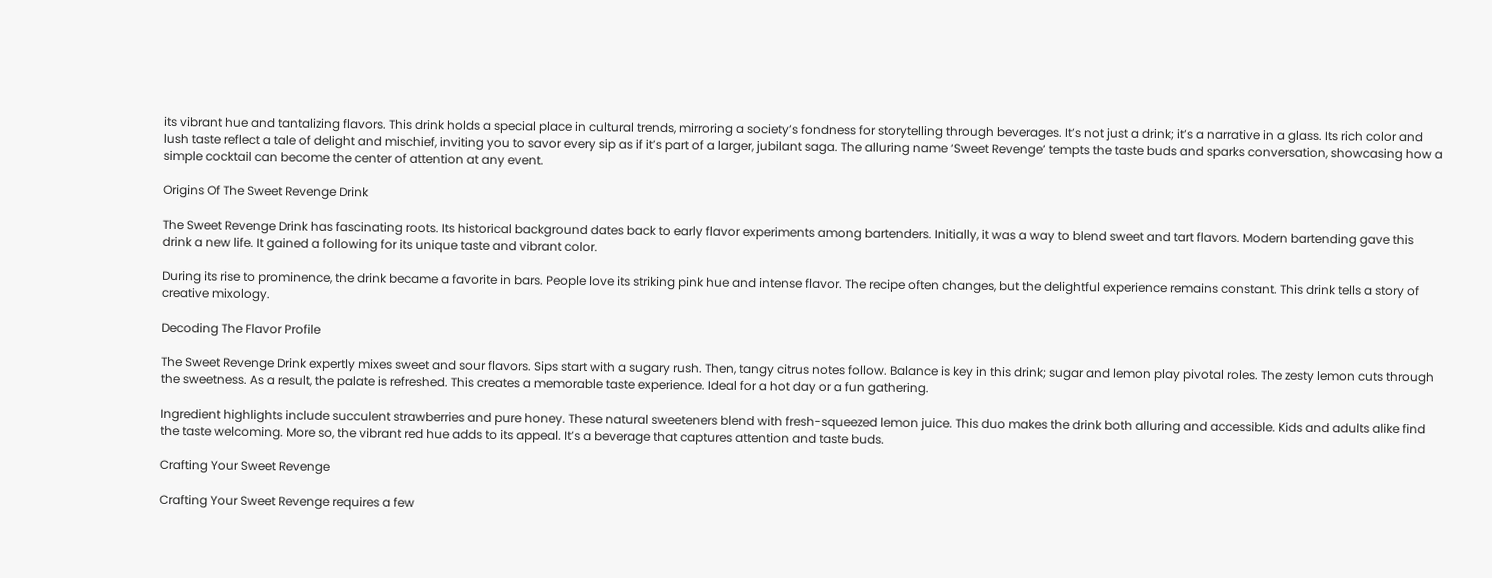its vibrant hue and tantalizing flavors. This drink holds a special place in cultural trends, mirroring a society’s fondness for storytelling through beverages. It’s not just a drink; it’s a narrative in a glass. Its rich color and lush taste reflect a tale of delight and mischief, inviting you to savor every sip as if it’s part of a larger, jubilant saga. The alluring name ‘Sweet Revenge’ tempts the taste buds and sparks conversation, showcasing how a simple cocktail can become the center of attention at any event.

Origins Of The Sweet Revenge Drink

The Sweet Revenge Drink has fascinating roots. Its historical background dates back to early flavor experiments among bartenders. Initially, it was a way to blend sweet and tart flavors. Modern bartending gave this drink a new life. It gained a following for its unique taste and vibrant color.

During its rise to prominence, the drink became a favorite in bars. People love its striking pink hue and intense flavor. The recipe often changes, but the delightful experience remains constant. This drink tells a story of creative mixology.

Decoding The Flavor Profile

The Sweet Revenge Drink expertly mixes sweet and sour flavors. Sips start with a sugary rush. Then, tangy citrus notes follow. Balance is key in this drink; sugar and lemon play pivotal roles. The zesty lemon cuts through the sweetness. As a result, the palate is refreshed. This creates a memorable taste experience. Ideal for a hot day or a fun gathering.

Ingredient highlights include succulent strawberries and pure honey. These natural sweeteners blend with fresh-squeezed lemon juice. This duo makes the drink both alluring and accessible. Kids and adults alike find the taste welcoming. More so, the vibrant red hue adds to its appeal. It’s a beverage that captures attention and taste buds.

Crafting Your Sweet Revenge

Crafting Your Sweet Revenge requires a few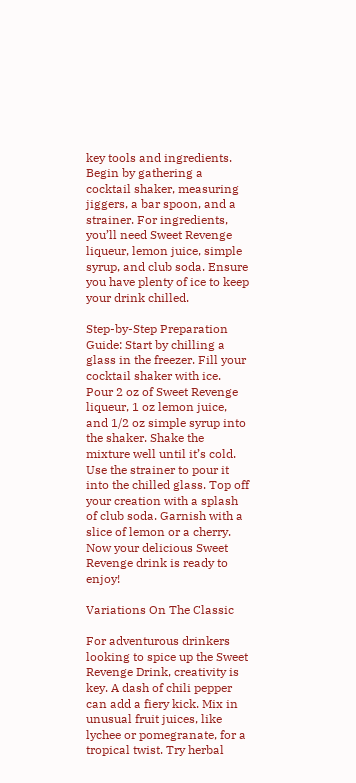key tools and ingredients. Begin by gathering a cocktail shaker, measuring jiggers, a bar spoon, and a strainer. For ingredients, you’ll need Sweet Revenge liqueur, lemon juice, simple syrup, and club soda. Ensure you have plenty of ice to keep your drink chilled.

Step-by-Step Preparation Guide: Start by chilling a glass in the freezer. Fill your cocktail shaker with ice. Pour 2 oz of Sweet Revenge liqueur, 1 oz lemon juice, and 1/2 oz simple syrup into the shaker. Shake the mixture well until it’s cold. Use the strainer to pour it into the chilled glass. Top off your creation with a splash of club soda. Garnish with a slice of lemon or a cherry. Now your delicious Sweet Revenge drink is ready to enjoy!

Variations On The Classic

For adventurous drinkers looking to spice up the Sweet Revenge Drink, creativity is key. A dash of chili pepper can add a fiery kick. Mix in unusual fruit juices, like lychee or pomegranate, for a tropical twist. Try herbal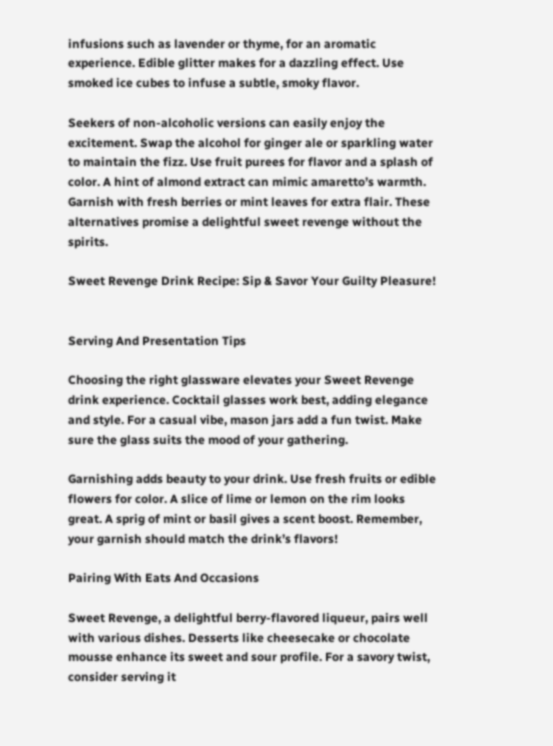infusions such as lavender or thyme, for an aromatic experience. Edible glitter makes for a dazzling effect. Use smoked ice cubes to infuse a subtle, smoky flavor.

Seekers of non-alcoholic versions can easily enjoy the excitement. Swap the alcohol for ginger ale or sparkling water to maintain the fizz. Use fruit purees for flavor and a splash of color. A hint of almond extract can mimic amaretto’s warmth. Garnish with fresh berries or mint leaves for extra flair. These alternatives promise a delightful sweet revenge without the spirits.

Sweet Revenge Drink Recipe: Sip & Savor Your Guilty Pleasure!


Serving And Presentation Tips

Choosing the right glassware elevates your Sweet Revenge drink experience. Cocktail glasses work best, adding elegance and style. For a casual vibe, mason jars add a fun twist. Make sure the glass suits the mood of your gathering.

Garnishing adds beauty to your drink. Use fresh fruits or edible flowers for color. A slice of lime or lemon on the rim looks great. A sprig of mint or basil gives a scent boost. Remember, your garnish should match the drink’s flavors!

Pairing With Eats And Occasions

Sweet Revenge, a delightful berry-flavored liqueur, pairs well with various dishes. Desserts like cheesecake or chocolate mousse enhance its sweet and sour profile. For a savory twist, consider serving it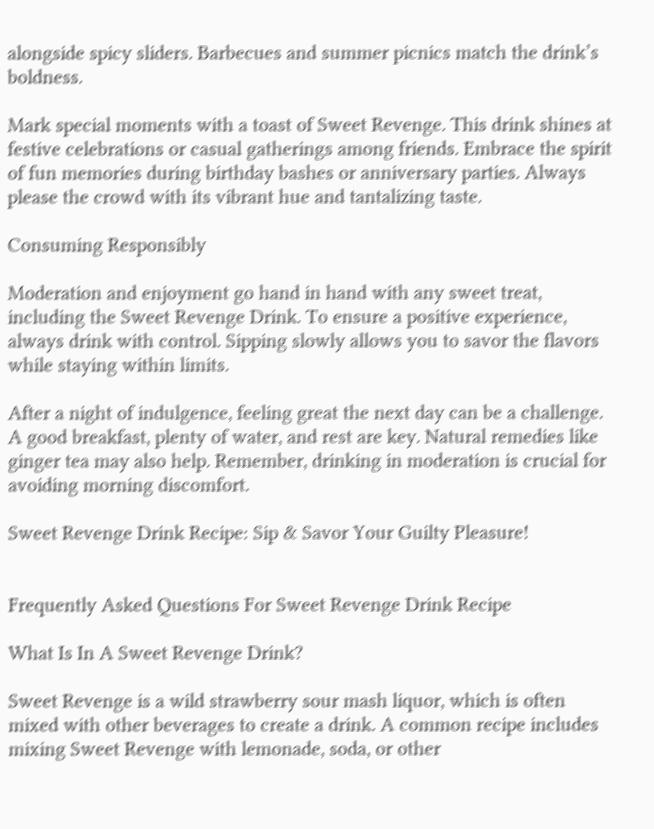alongside spicy sliders. Barbecues and summer picnics match the drink’s boldness.

Mark special moments with a toast of Sweet Revenge. This drink shines at festive celebrations or casual gatherings among friends. Embrace the spirit of fun memories during birthday bashes or anniversary parties. Always please the crowd with its vibrant hue and tantalizing taste.

Consuming Responsibly

Moderation and enjoyment go hand in hand with any sweet treat, including the Sweet Revenge Drink. To ensure a positive experience, always drink with control. Sipping slowly allows you to savor the flavors while staying within limits.

After a night of indulgence, feeling great the next day can be a challenge. A good breakfast, plenty of water, and rest are key. Natural remedies like ginger tea may also help. Remember, drinking in moderation is crucial for avoiding morning discomfort.

Sweet Revenge Drink Recipe: Sip & Savor Your Guilty Pleasure!


Frequently Asked Questions For Sweet Revenge Drink Recipe

What Is In A Sweet Revenge Drink?

Sweet Revenge is a wild strawberry sour mash liquor, which is often mixed with other beverages to create a drink. A common recipe includes mixing Sweet Revenge with lemonade, soda, or other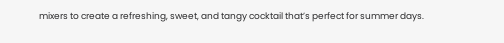mixers to create a refreshing, sweet, and tangy cocktail that’s perfect for summer days.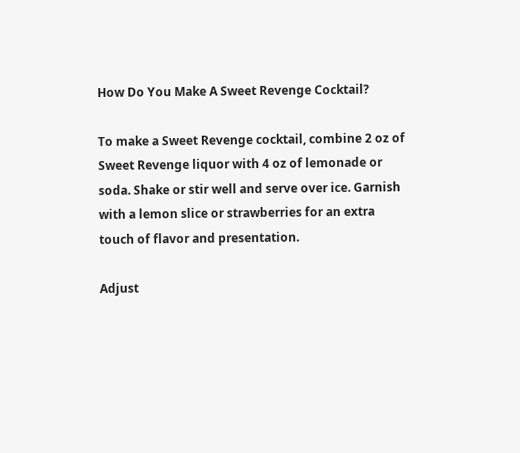How Do You Make A Sweet Revenge Cocktail?

To make a Sweet Revenge cocktail, combine 2 oz of Sweet Revenge liquor with 4 oz of lemonade or soda. Shake or stir well and serve over ice. Garnish with a lemon slice or strawberries for an extra touch of flavor and presentation.

Adjust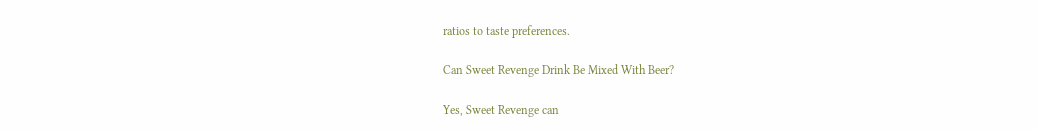ratios to taste preferences.

Can Sweet Revenge Drink Be Mixed With Beer?

Yes, Sweet Revenge can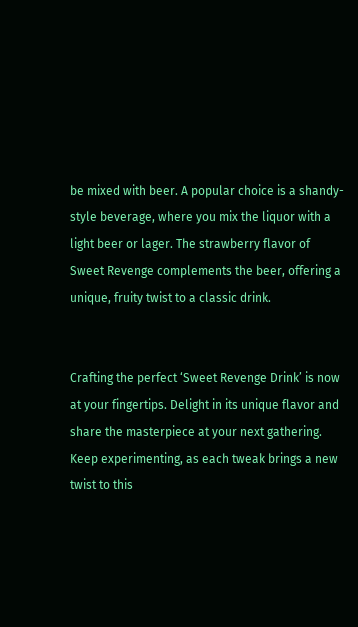be mixed with beer. A popular choice is a shandy-style beverage, where you mix the liquor with a light beer or lager. The strawberry flavor of Sweet Revenge complements the beer, offering a unique, fruity twist to a classic drink.


Crafting the perfect ‘Sweet Revenge Drink’ is now at your fingertips. Delight in its unique flavor and share the masterpiece at your next gathering. Keep experimenting, as each tweak brings a new twist to this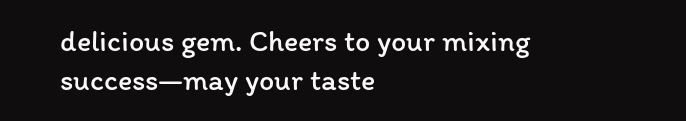delicious gem. Cheers to your mixing success—may your taste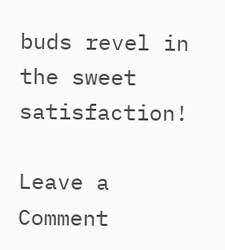buds revel in the sweet satisfaction!

Leave a Comment